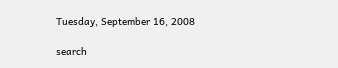Tuesday, September 16, 2008

search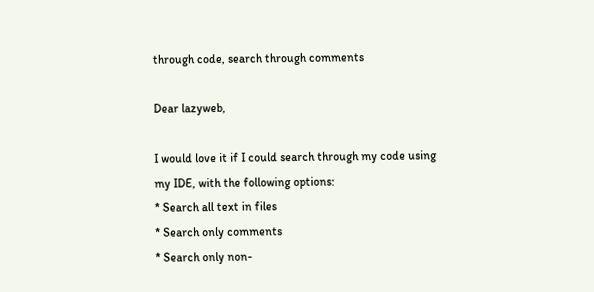through code, search through comments

Dear lazyweb,

I would love it if I could search through my code using my IDE, with the following options:
* Search all text in files
* Search only comments
* Search only non-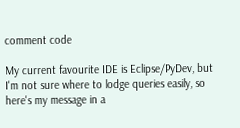comment code

My current favourite IDE is Eclipse/PyDev, but I'm not sure where to lodge queries easily, so here's my message in a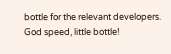bottle for the relevant developers. God speed, little bottle!